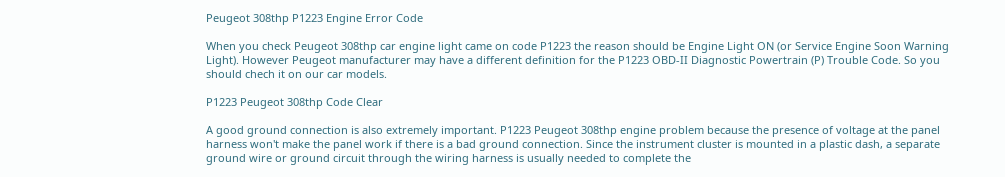Peugeot 308thp P1223 Engine Error Code

When you check Peugeot 308thp car engine light came on code P1223 the reason should be Engine Light ON (or Service Engine Soon Warning Light). However Peugeot manufacturer may have a different definition for the P1223 OBD-II Diagnostic Powertrain (P) Trouble Code. So you should chech it on our car models.

P1223 Peugeot 308thp Code Clear

A good ground connection is also extremely important. P1223 Peugeot 308thp engine problem because the presence of voltage at the panel harness won't make the panel work if there is a bad ground connection. Since the instrument cluster is mounted in a plastic dash, a separate ground wire or ground circuit through the wiring harness is usually needed to complete the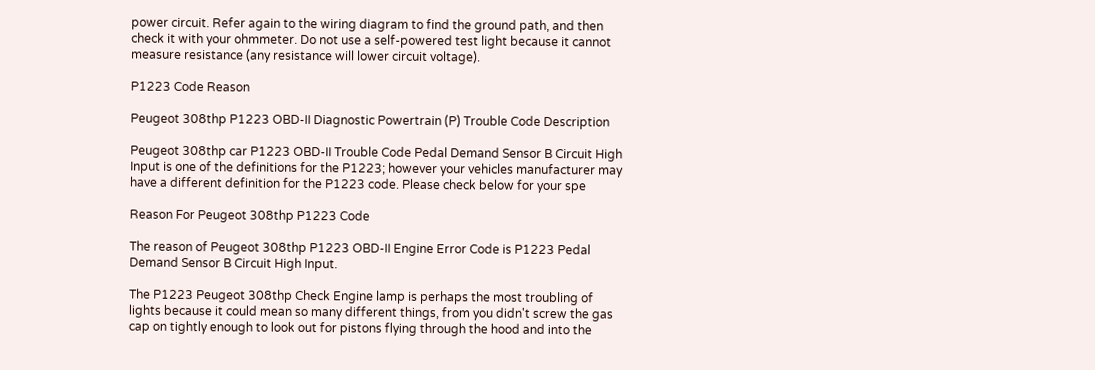power circuit. Refer again to the wiring diagram to find the ground path, and then check it with your ohmmeter. Do not use a self-powered test light because it cannot measure resistance (any resistance will lower circuit voltage).

P1223 Code Reason

Peugeot 308thp P1223 OBD-II Diagnostic Powertrain (P) Trouble Code Description

Peugeot 308thp car P1223 OBD-II Trouble Code Pedal Demand Sensor B Circuit High Input is one of the definitions for the P1223; however your vehicles manufacturer may have a different definition for the P1223 code. Please check below for your spe

Reason For Peugeot 308thp P1223 Code

The reason of Peugeot 308thp P1223 OBD-II Engine Error Code is P1223 Pedal Demand Sensor B Circuit High Input.

The P1223 Peugeot 308thp Check Engine lamp is perhaps the most troubling of lights because it could mean so many different things, from you didn't screw the gas cap on tightly enough to look out for pistons flying through the hood and into the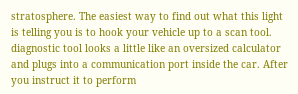stratosphere. The easiest way to find out what this light is telling you is to hook your vehicle up to a scan tool. diagnostic tool looks a little like an oversized calculator and plugs into a communication port inside the car. After you instruct it to perform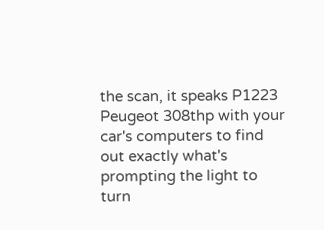the scan, it speaks P1223 Peugeot 308thp with your car's computers to find out exactly what's prompting the light to turn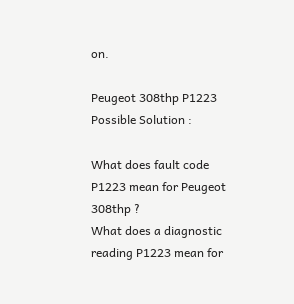on.

Peugeot 308thp P1223 Possible Solution :

What does fault code P1223 mean for Peugeot 308thp ?
What does a diagnostic reading P1223 mean for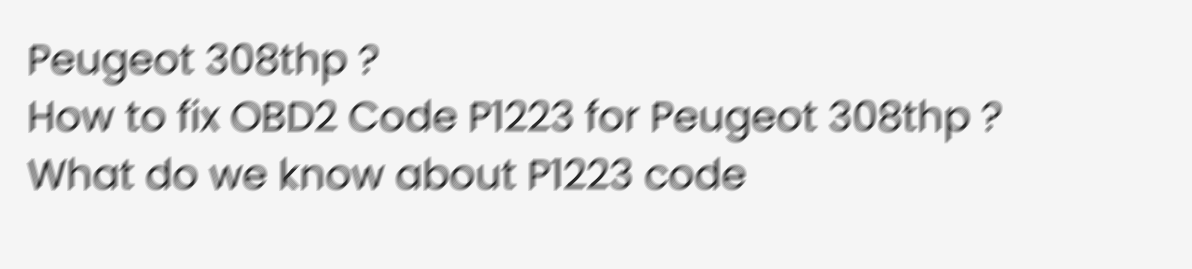Peugeot 308thp ?
How to fix OBD2 Code P1223 for Peugeot 308thp ?
What do we know about P1223 code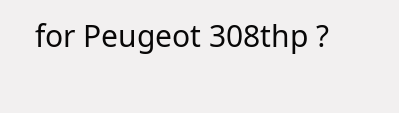for Peugeot 308thp ?